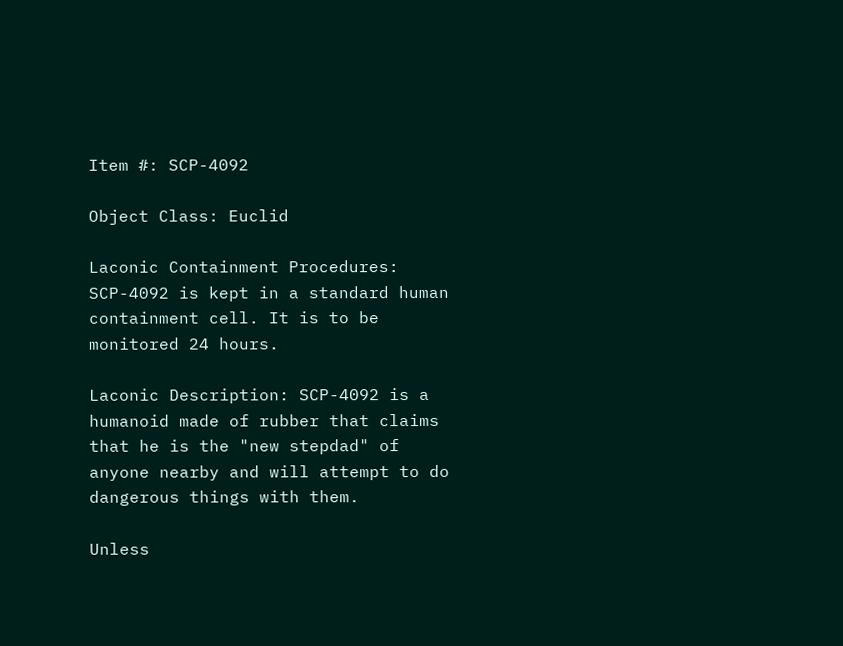Item #: SCP-4092

Object Class: Euclid

Laconic Containment Procedures: SCP-4092 is kept in a standard human containment cell. It is to be monitored 24 hours.

Laconic Description: SCP-4092 is a humanoid made of rubber that claims that he is the "new stepdad" of anyone nearby and will attempt to do dangerous things with them.

Unless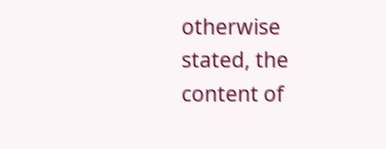otherwise stated, the content of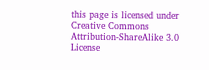this page is licensed under Creative Commons Attribution-ShareAlike 3.0 License